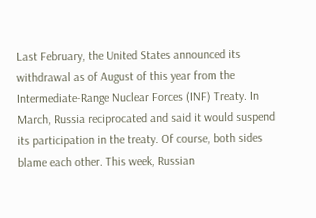Last February, the United States announced its withdrawal as of August of this year from the Intermediate-Range Nuclear Forces (INF) Treaty. In March, Russia reciprocated and said it would suspend its participation in the treaty. Of course, both sides blame each other. This week, Russian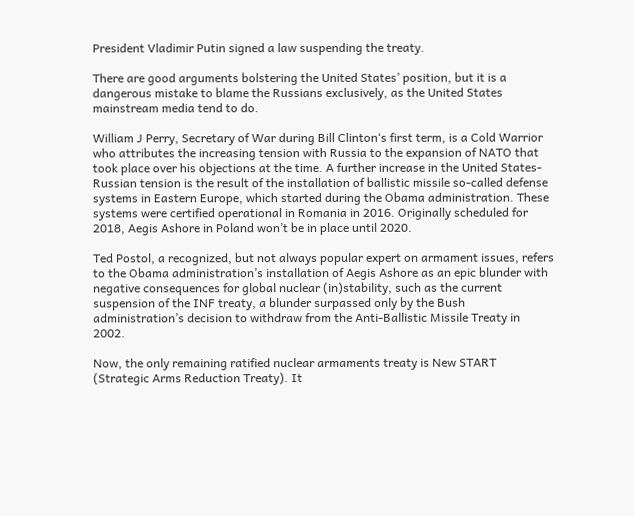President Vladimir Putin signed a law suspending the treaty.

There are good arguments bolstering the United States’ position, but it is a dangerous mistake to blame the Russians exclusively, as the United States mainstream media tend to do.

William J Perry, Secretary of War during Bill Clinton‘s first term, is a Cold Warrior who attributes the increasing tension with Russia to the expansion of NATO that took place over his objections at the time. A further increase in the United States-Russian tension is the result of the installation of ballistic missile so-called defense systems in Eastern Europe, which started during the Obama administration. These systems were certified operational in Romania in 2016. Originally scheduled for 2018, Aegis Ashore in Poland won’t be in place until 2020.

Ted Postol, a recognized, but not always popular expert on armament issues, refers to the Obama administration’s installation of Aegis Ashore as an epic blunder with negative consequences for global nuclear (in)stability, such as the current suspension of the INF treaty, a blunder surpassed only by the Bush administration’s decision to withdraw from the Anti-Ballistic Missile Treaty in 2002.

Now, the only remaining ratified nuclear armaments treaty is New START (Strategic Arms Reduction Treaty). It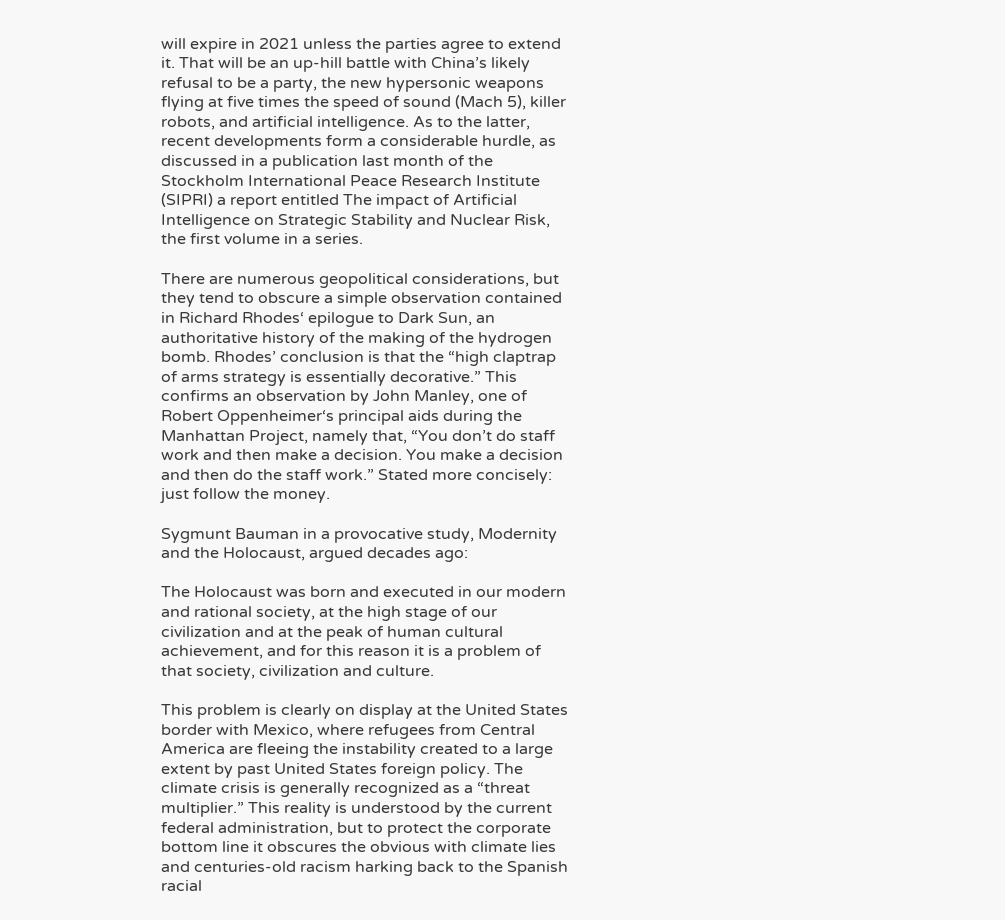will expire in 2021 unless the parties agree to extend it. That will be an up-hill battle with China’s likely refusal to be a party, the new hypersonic weapons flying at five times the speed of sound (Mach 5), killer robots, and artificial intelligence. As to the latter, recent developments form a considerable hurdle, as discussed in a publication last month of the Stockholm International Peace Research Institute (SIPRI) a report entitled The impact of Artificial Intelligence on Strategic Stability and Nuclear Risk, the first volume in a series.

There are numerous geopolitical considerations, but they tend to obscure a simple observation contained in Richard Rhodes‘ epilogue to Dark Sun, an authoritative history of the making of the hydrogen bomb. Rhodes’ conclusion is that the “high claptrap of arms strategy is essentially decorative.” This confirms an observation by John Manley, one of Robert Oppenheimer‘s principal aids during the Manhattan Project, namely that, “You don’t do staff work and then make a decision. You make a decision and then do the staff work.” Stated more concisely: just follow the money.

Sygmunt Bauman in a provocative study, Modernity and the Holocaust, argued decades ago:

The Holocaust was born and executed in our modern and rational society, at the high stage of our civilization and at the peak of human cultural achievement, and for this reason it is a problem of that society, civilization and culture.

This problem is clearly on display at the United States border with Mexico, where refugees from Central America are fleeing the instability created to a large extent by past United States foreign policy. The climate crisis is generally recognized as a “threat multiplier.” This reality is understood by the current federal administration, but to protect the corporate bottom line it obscures the obvious with climate lies and centuries-old racism harking back to the Spanish racial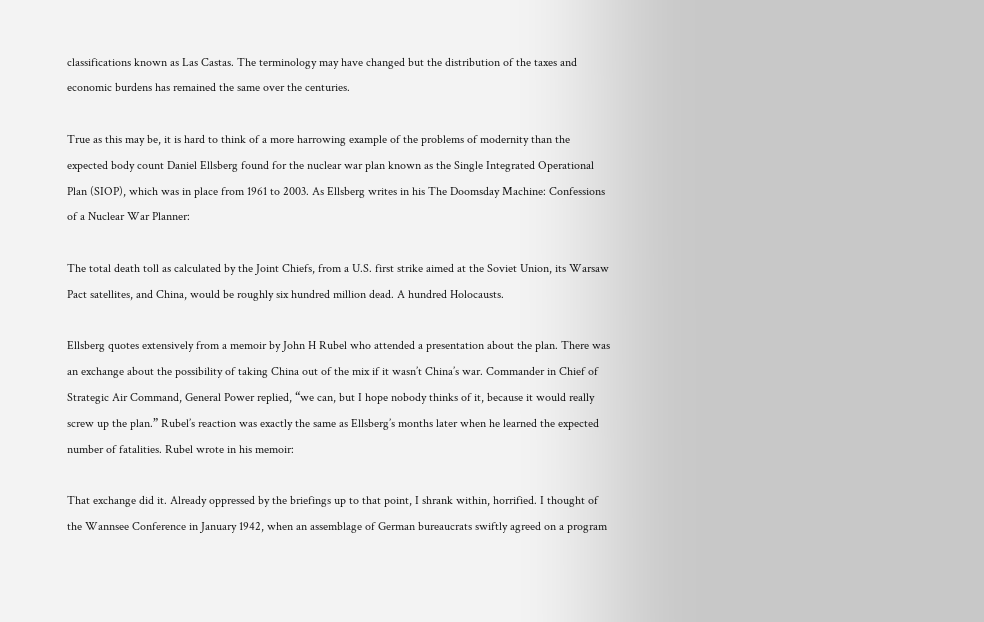classifications known as Las Castas. The terminology may have changed but the distribution of the taxes and economic burdens has remained the same over the centuries.

True as this may be, it is hard to think of a more harrowing example of the problems of modernity than the expected body count Daniel Ellsberg found for the nuclear war plan known as the Single Integrated Operational Plan (SIOP), which was in place from 1961 to 2003. As Ellsberg writes in his The Doomsday Machine: Confessions of a Nuclear War Planner:

The total death toll as calculated by the Joint Chiefs, from a U.S. first strike aimed at the Soviet Union, its Warsaw Pact satellites, and China, would be roughly six hundred million dead. A hundred Holocausts.

Ellsberg quotes extensively from a memoir by John H Rubel who attended a presentation about the plan. There was an exchange about the possibility of taking China out of the mix if it wasn’t China’s war. Commander in Chief of Strategic Air Command, General Power replied, “we can, but I hope nobody thinks of it, because it would really screw up the plan.” Rubel’s reaction was exactly the same as Ellsberg’s months later when he learned the expected number of fatalities. Rubel wrote in his memoir:

That exchange did it. Already oppressed by the briefings up to that point, I shrank within, horrified. I thought of the Wannsee Conference in January 1942, when an assemblage of German bureaucrats swiftly agreed on a program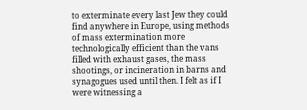to exterminate every last Jew they could find anywhere in Europe, using methods of mass extermination more technologically efficient than the vans filled with exhaust gases, the mass shootings, or incineration in barns and synagogues used until then. I felt as if I were witnessing a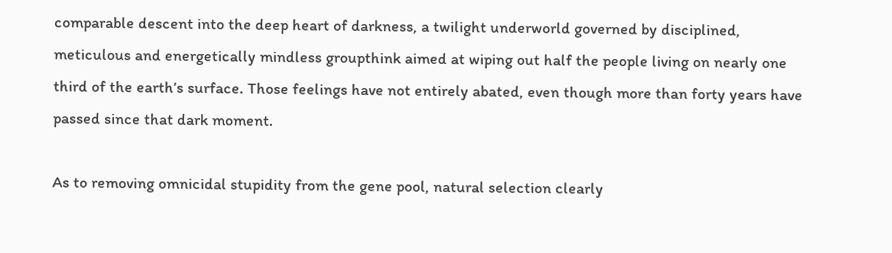comparable descent into the deep heart of darkness, a twilight underworld governed by disciplined, meticulous and energetically mindless groupthink aimed at wiping out half the people living on nearly one third of the earth’s surface. Those feelings have not entirely abated, even though more than forty years have passed since that dark moment.

As to removing omnicidal stupidity from the gene pool, natural selection clearly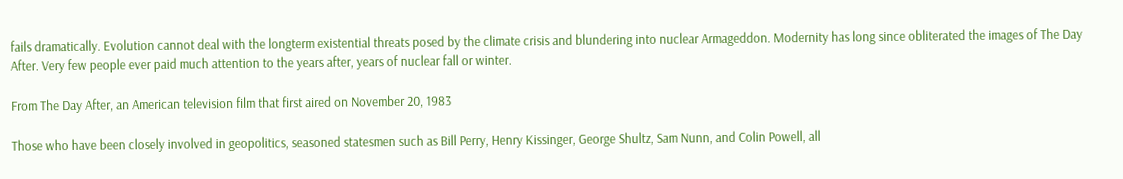fails dramatically. Evolution cannot deal with the longterm existential threats posed by the climate crisis and blundering into nuclear Armageddon. Modernity has long since obliterated the images of The Day After. Very few people ever paid much attention to the years after, years of nuclear fall or winter.

From The Day After, an American television film that first aired on November 20, 1983

Those who have been closely involved in geopolitics, seasoned statesmen such as Bill Perry, Henry Kissinger, George Shultz, Sam Nunn, and Colin Powell, all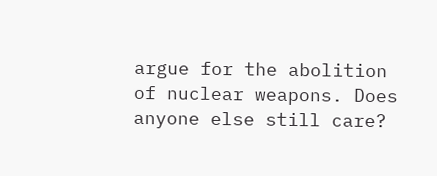argue for the abolition of nuclear weapons. Does anyone else still care?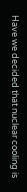Have we decided that nuclear cooling is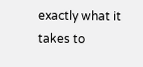exactly what it takes to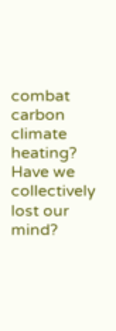combat carbon climate heating? Have we collectively lost our mind?